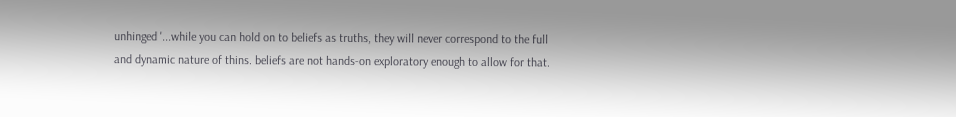unhinged '...while you can hold on to beliefs as truths, they will never correspond to the full and dynamic nature of thins. beliefs are not hands-on exploratory enough to allow for that.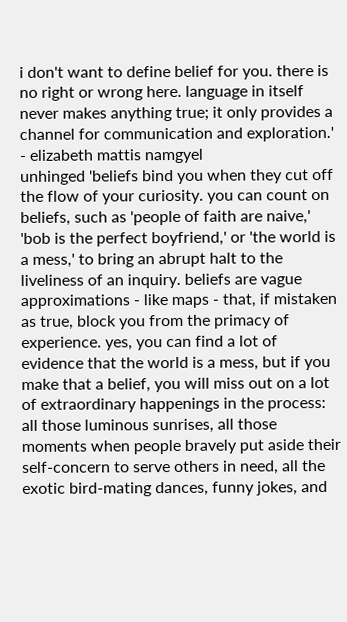i don't want to define belief for you. there is no right or wrong here. language in itself never makes anything true; it only provides a channel for communication and exploration.' - elizabeth mattis namgyel
unhinged 'beliefs bind you when they cut off the flow of your curiosity. you can count on beliefs, such as 'people of faith are naive,' 'bob is the perfect boyfriend,' or 'the world is a mess,' to bring an abrupt halt to the liveliness of an inquiry. beliefs are vague approximations - like maps - that, if mistaken as true, block you from the primacy of experience. yes, you can find a lot of evidence that the world is a mess, but if you make that a belief, you will miss out on a lot of extraordinary happenings in the process: all those luminous sunrises, all those moments when people bravely put aside their self-concern to serve others in need, all the exotic bird-mating dances, funny jokes, and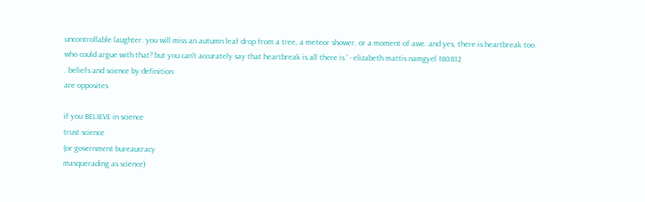uncontrollable laughter. you will miss an autumn leaf drop from a tree, a meteor shower, or a moment of awe. and yes, there is heartbreak too. who could argue with that? but you can't accurately say that heartbreak is all there is.' - elizabeth mattis namgyel 180812
. beliefs and science by definition
are opposites

if you BELIEVE in science
trust science
(or government bureaucracy
masquerading as science)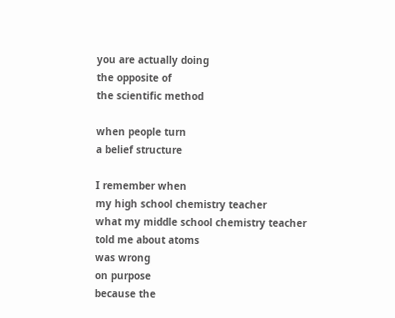you are actually doing
the opposite of
the scientific method

when people turn
a belief structure

I remember when
my high school chemistry teacher
what my middle school chemistry teacher
told me about atoms
was wrong
on purpose
because the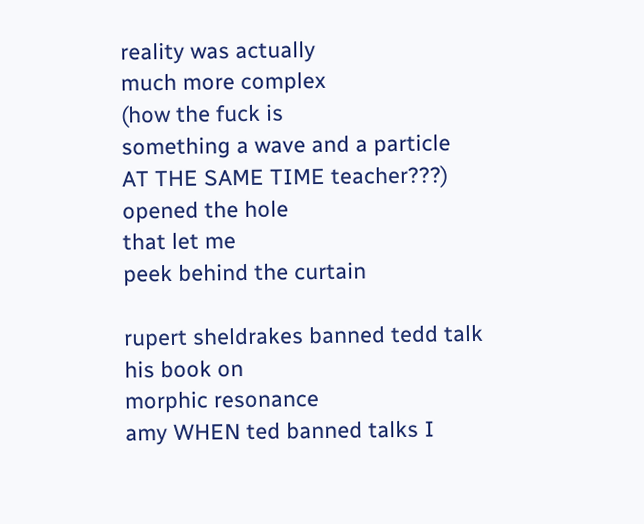reality was actually
much more complex
(how the fuck is
something a wave and a particle
AT THE SAME TIME teacher???)
opened the hole
that let me
peek behind the curtain

rupert sheldrakes banned tedd talk
his book on
morphic resonance
amy WHEN ted banned talks I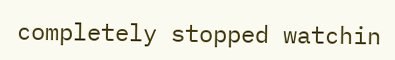completely stopped watchin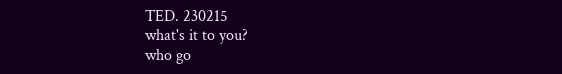TED. 230215
what's it to you?
who go